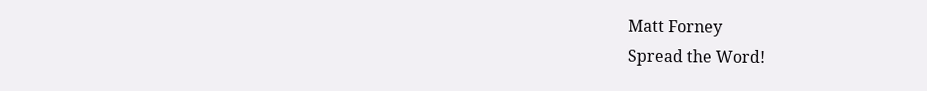Matt Forney
Spread the Word!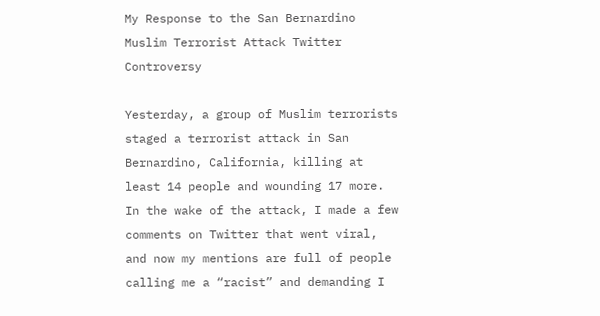My Response to the San Bernardino Muslim Terrorist Attack Twitter Controversy

Yesterday, a group of Muslim terrorists staged a terrorist attack in San Bernardino, California, killing at least 14 people and wounding 17 more. In the wake of the attack, I made a few comments on Twitter that went viral, and now my mentions are full of people calling me a “racist” and demanding I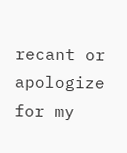recant or apologize for my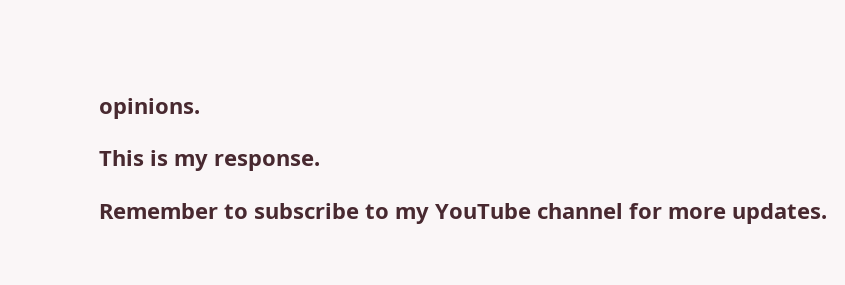opinions.

This is my response.

Remember to subscribe to my YouTube channel for more updates.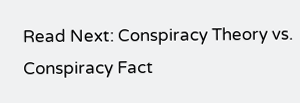Read Next: Conspiracy Theory vs. Conspiracy Fact